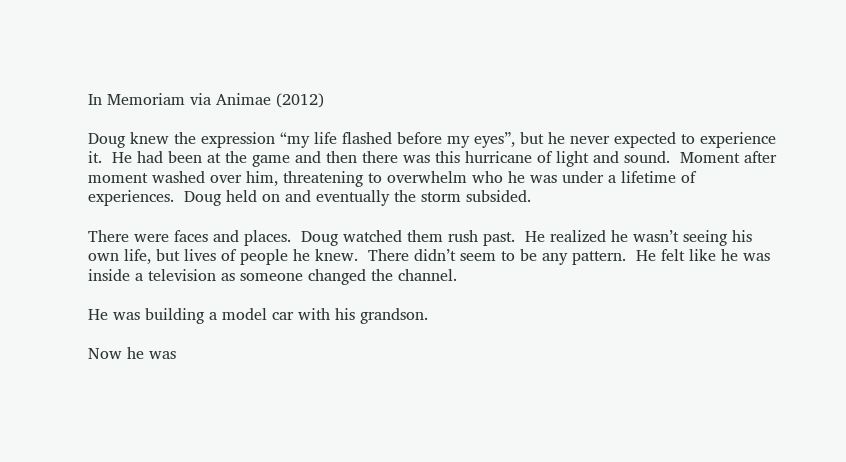In Memoriam via Animae (2012)

Doug knew the expression “my life flashed before my eyes”, but he never expected to experience it.  He had been at the game and then there was this hurricane of light and sound.  Moment after moment washed over him, threatening to overwhelm who he was under a lifetime of experiences.  Doug held on and eventually the storm subsided.

There were faces and places.  Doug watched them rush past.  He realized he wasn’t seeing his own life, but lives of people he knew.  There didn’t seem to be any pattern.  He felt like he was inside a television as someone changed the channel.

He was building a model car with his grandson.

Now he was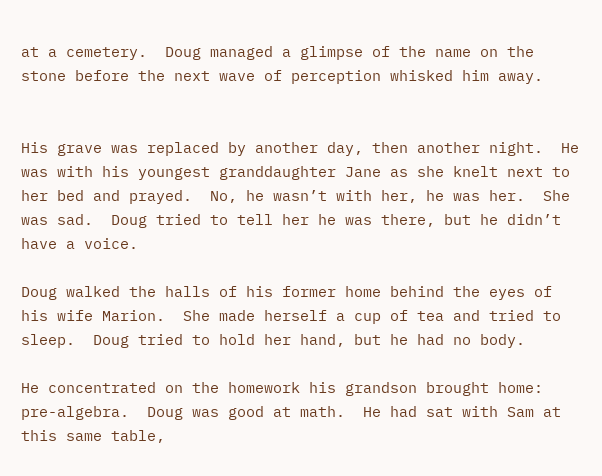at a cemetery.  Doug managed a glimpse of the name on the stone before the next wave of perception whisked him away.


His grave was replaced by another day, then another night.  He was with his youngest granddaughter Jane as she knelt next to her bed and prayed.  No, he wasn’t with her, he was her.  She was sad.  Doug tried to tell her he was there, but he didn’t have a voice.

Doug walked the halls of his former home behind the eyes of his wife Marion.  She made herself a cup of tea and tried to sleep.  Doug tried to hold her hand, but he had no body.

He concentrated on the homework his grandson brought home: pre-algebra.  Doug was good at math.  He had sat with Sam at this same table,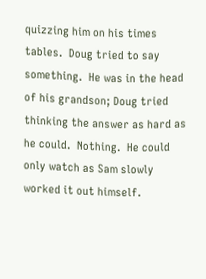quizzing him on his times tables.  Doug tried to say something.  He was in the head of his grandson; Doug tried thinking the answer as hard as he could.  Nothing.  He could only watch as Sam slowly worked it out himself.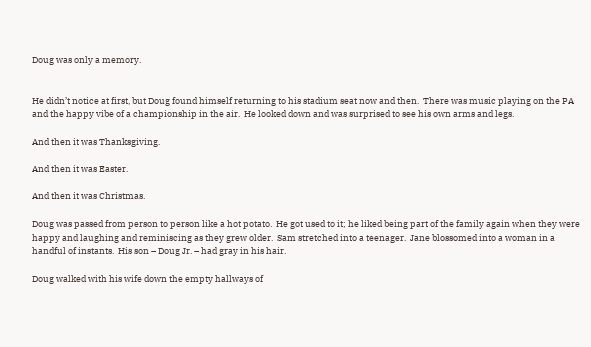Doug was only a memory.


He didn’t notice at first, but Doug found himself returning to his stadium seat now and then.  There was music playing on the PA and the happy vibe of a championship in the air.  He looked down and was surprised to see his own arms and legs.

And then it was Thanksgiving.

And then it was Easter.

And then it was Christmas.

Doug was passed from person to person like a hot potato.  He got used to it; he liked being part of the family again when they were happy and laughing and reminiscing as they grew older.  Sam stretched into a teenager.  Jane blossomed into a woman in a handful of instants.  His son – Doug Jr. – had gray in his hair.

Doug walked with his wife down the empty hallways of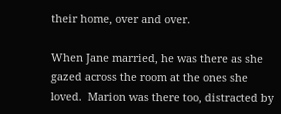their home, over and over.

When Jane married, he was there as she gazed across the room at the ones she loved.  Marion was there too, distracted by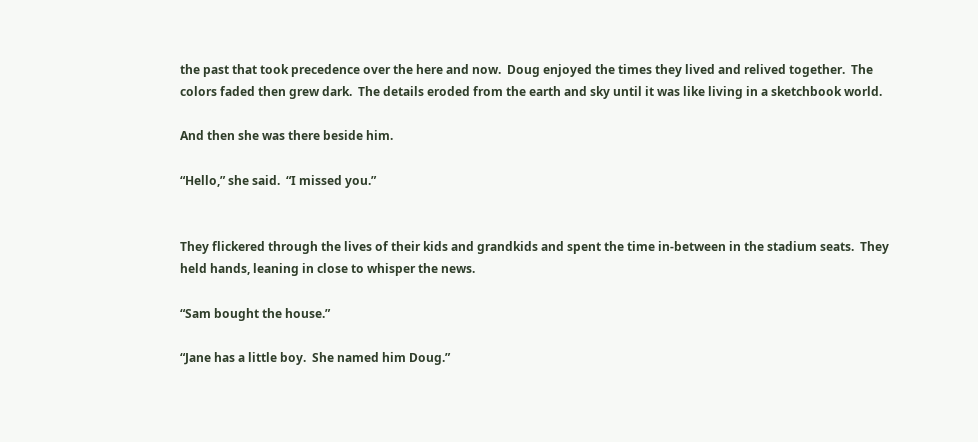the past that took precedence over the here and now.  Doug enjoyed the times they lived and relived together.  The colors faded then grew dark.  The details eroded from the earth and sky until it was like living in a sketchbook world.

And then she was there beside him.

“Hello,” she said.  “I missed you.”


They flickered through the lives of their kids and grandkids and spent the time in-between in the stadium seats.  They held hands, leaning in close to whisper the news.

“Sam bought the house.”

“Jane has a little boy.  She named him Doug.”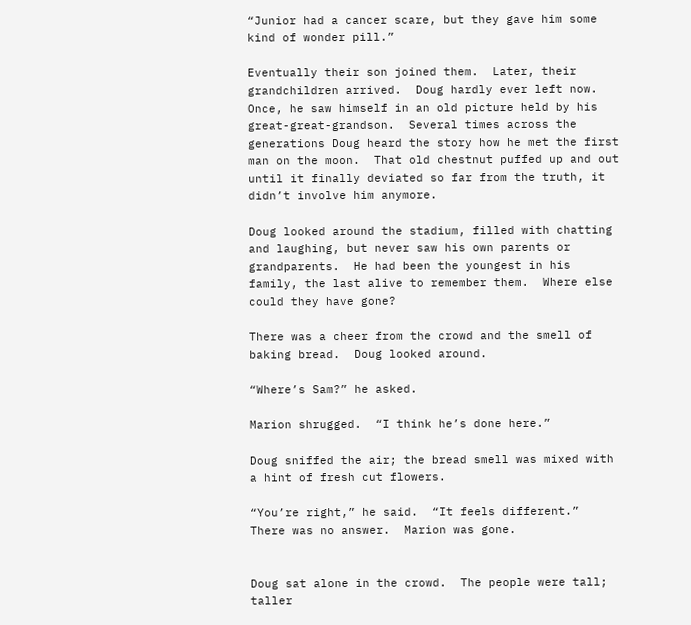“Junior had a cancer scare, but they gave him some kind of wonder pill.”

Eventually their son joined them.  Later, their grandchildren arrived.  Doug hardly ever left now.  Once, he saw himself in an old picture held by his great-great-grandson.  Several times across the generations Doug heard the story how he met the first man on the moon.  That old chestnut puffed up and out until it finally deviated so far from the truth, it didn’t involve him anymore.

Doug looked around the stadium, filled with chatting and laughing, but never saw his own parents or grandparents.  He had been the youngest in his family, the last alive to remember them.  Where else could they have gone?

There was a cheer from the crowd and the smell of baking bread.  Doug looked around.

“Where’s Sam?” he asked.

Marion shrugged.  “I think he’s done here.”

Doug sniffed the air; the bread smell was mixed with a hint of fresh cut flowers.

“You’re right,” he said.  “It feels different.”  There was no answer.  Marion was gone.


Doug sat alone in the crowd.  The people were tall; taller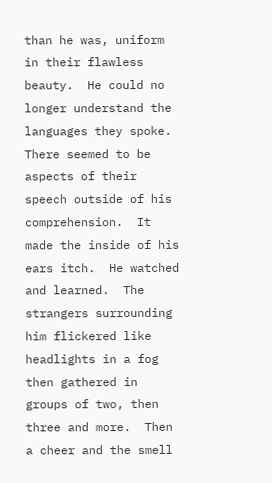than he was, uniform in their flawless beauty.  He could no longer understand the languages they spoke.  There seemed to be aspects of their speech outside of his comprehension.  It made the inside of his ears itch.  He watched and learned.  The strangers surrounding him flickered like headlights in a fog then gathered in groups of two, then three and more.  Then a cheer and the smell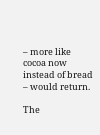– more like cocoa now instead of bread – would return.

The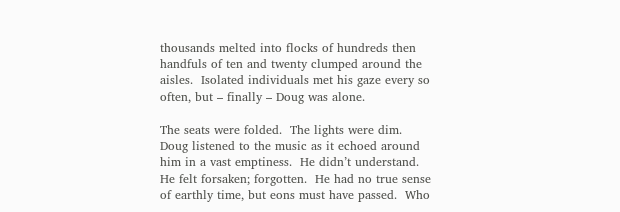thousands melted into flocks of hundreds then handfuls of ten and twenty clumped around the aisles.  Isolated individuals met his gaze every so often, but – finally – Doug was alone.

The seats were folded.  The lights were dim.  Doug listened to the music as it echoed around him in a vast emptiness.  He didn’t understand.  He felt forsaken; forgotten.  He had no true sense of earthly time, but eons must have passed.  Who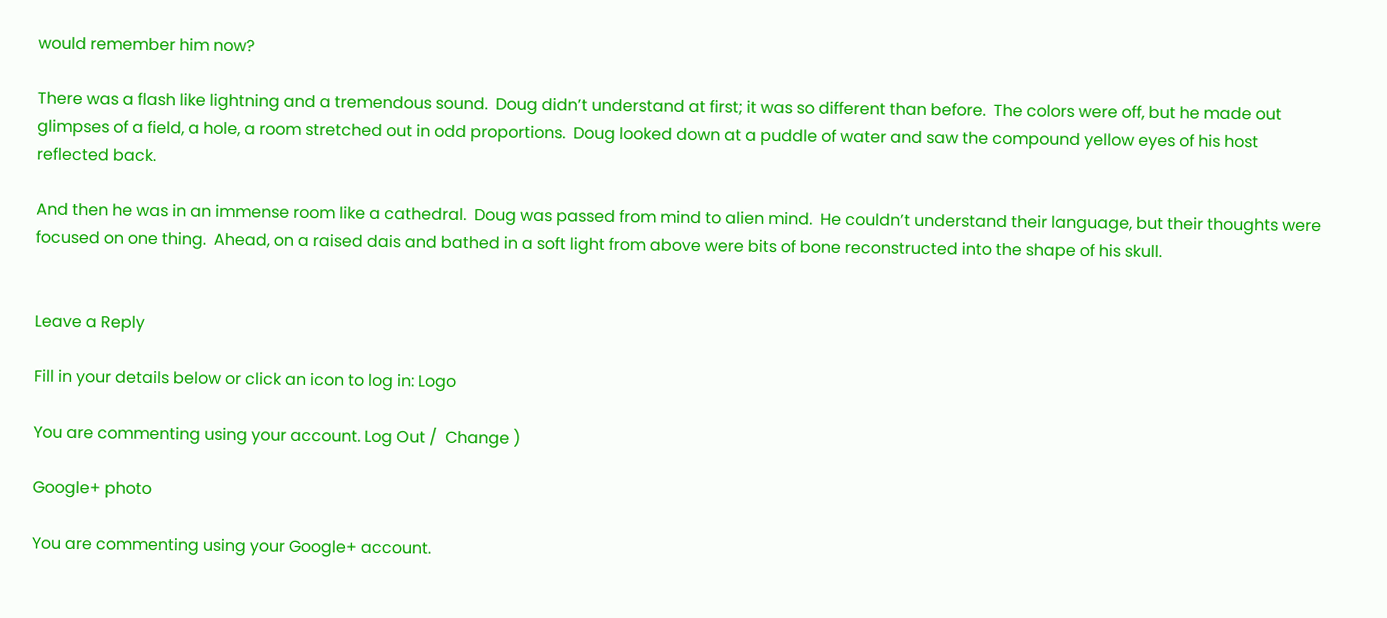would remember him now?

There was a flash like lightning and a tremendous sound.  Doug didn’t understand at first; it was so different than before.  The colors were off, but he made out glimpses of a field, a hole, a room stretched out in odd proportions.  Doug looked down at a puddle of water and saw the compound yellow eyes of his host reflected back.

And then he was in an immense room like a cathedral.  Doug was passed from mind to alien mind.  He couldn’t understand their language, but their thoughts were focused on one thing.  Ahead, on a raised dais and bathed in a soft light from above were bits of bone reconstructed into the shape of his skull.


Leave a Reply

Fill in your details below or click an icon to log in: Logo

You are commenting using your account. Log Out /  Change )

Google+ photo

You are commenting using your Google+ account.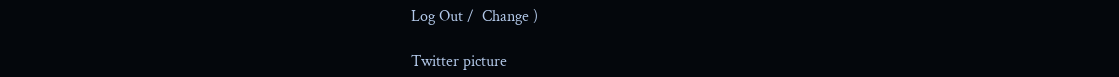Log Out /  Change )

Twitter picture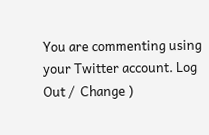You are commenting using your Twitter account. Log Out /  Change )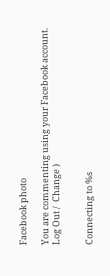Facebook photo

You are commenting using your Facebook account. Log Out /  Change )


Connecting to %s